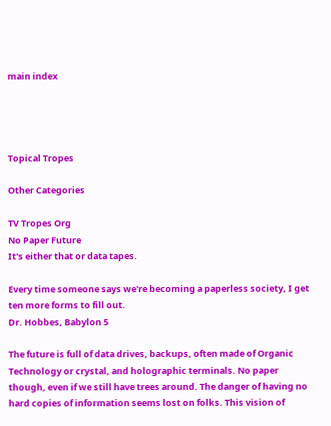main index




Topical Tropes

Other Categories

TV Tropes Org
No Paper Future
It's either that or data tapes.

Every time someone says we're becoming a paperless society, I get ten more forms to fill out.
Dr. Hobbes, Babylon 5

The future is full of data drives, backups, often made of Organic Technology or crystal, and holographic terminals. No paper though, even if we still have trees around. The danger of having no hard copies of information seems lost on folks. This vision of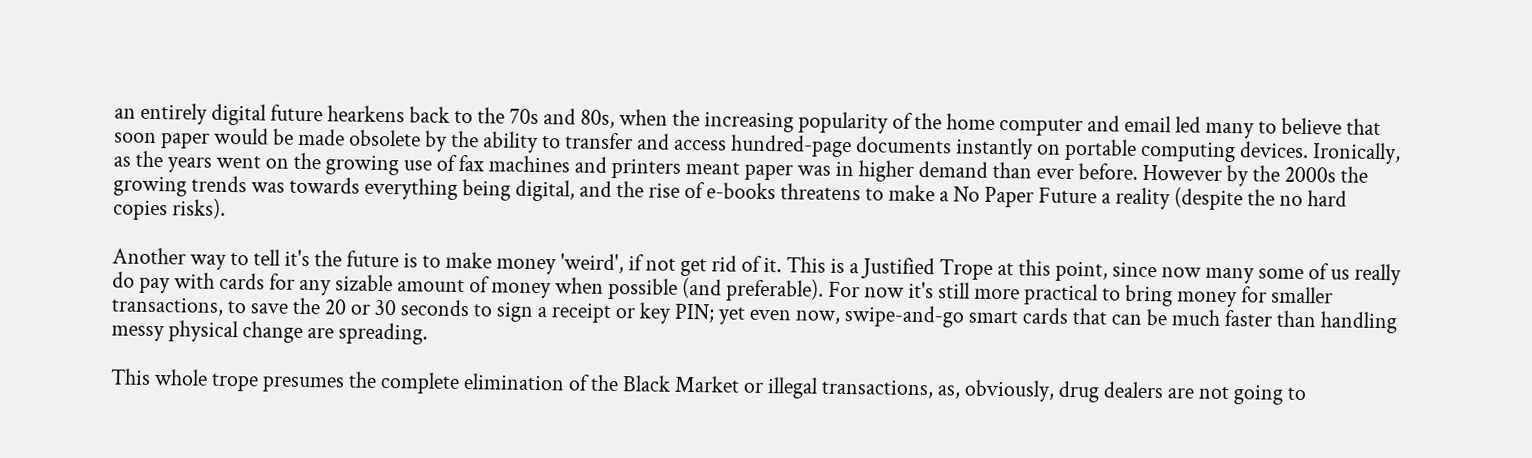an entirely digital future hearkens back to the 70s and 80s, when the increasing popularity of the home computer and email led many to believe that soon paper would be made obsolete by the ability to transfer and access hundred-page documents instantly on portable computing devices. Ironically, as the years went on the growing use of fax machines and printers meant paper was in higher demand than ever before. However by the 2000s the growing trends was towards everything being digital, and the rise of e-books threatens to make a No Paper Future a reality (despite the no hard copies risks).

Another way to tell it's the future is to make money 'weird', if not get rid of it. This is a Justified Trope at this point, since now many some of us really do pay with cards for any sizable amount of money when possible (and preferable). For now it's still more practical to bring money for smaller transactions, to save the 20 or 30 seconds to sign a receipt or key PIN; yet even now, swipe-and-go smart cards that can be much faster than handling messy physical change are spreading.

This whole trope presumes the complete elimination of the Black Market or illegal transactions, as, obviously, drug dealers are not going to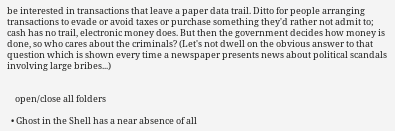be interested in transactions that leave a paper data trail. Ditto for people arranging transactions to evade or avoid taxes or purchase something they'd rather not admit to; cash has no trail, electronic money does. But then the government decides how money is done, so who cares about the criminals? (Let's not dwell on the obvious answer to that question which is shown every time a newspaper presents news about political scandals involving large bribes...)


    open/close all folders

  • Ghost in the Shell has a near absence of all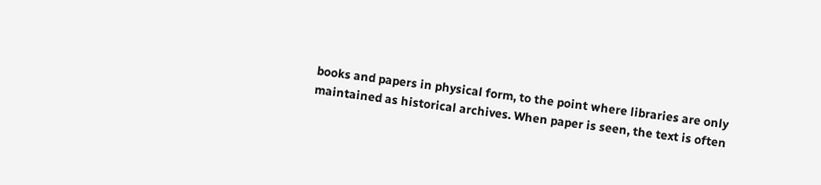books and papers in physical form, to the point where libraries are only maintained as historical archives. When paper is seen, the text is often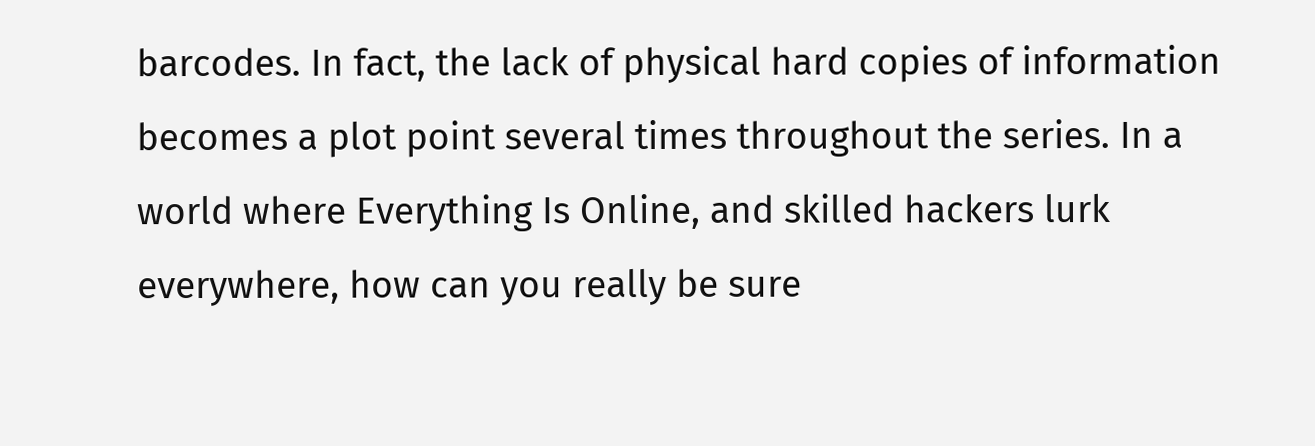barcodes. In fact, the lack of physical hard copies of information becomes a plot point several times throughout the series. In a world where Everything Is Online, and skilled hackers lurk everywhere, how can you really be sure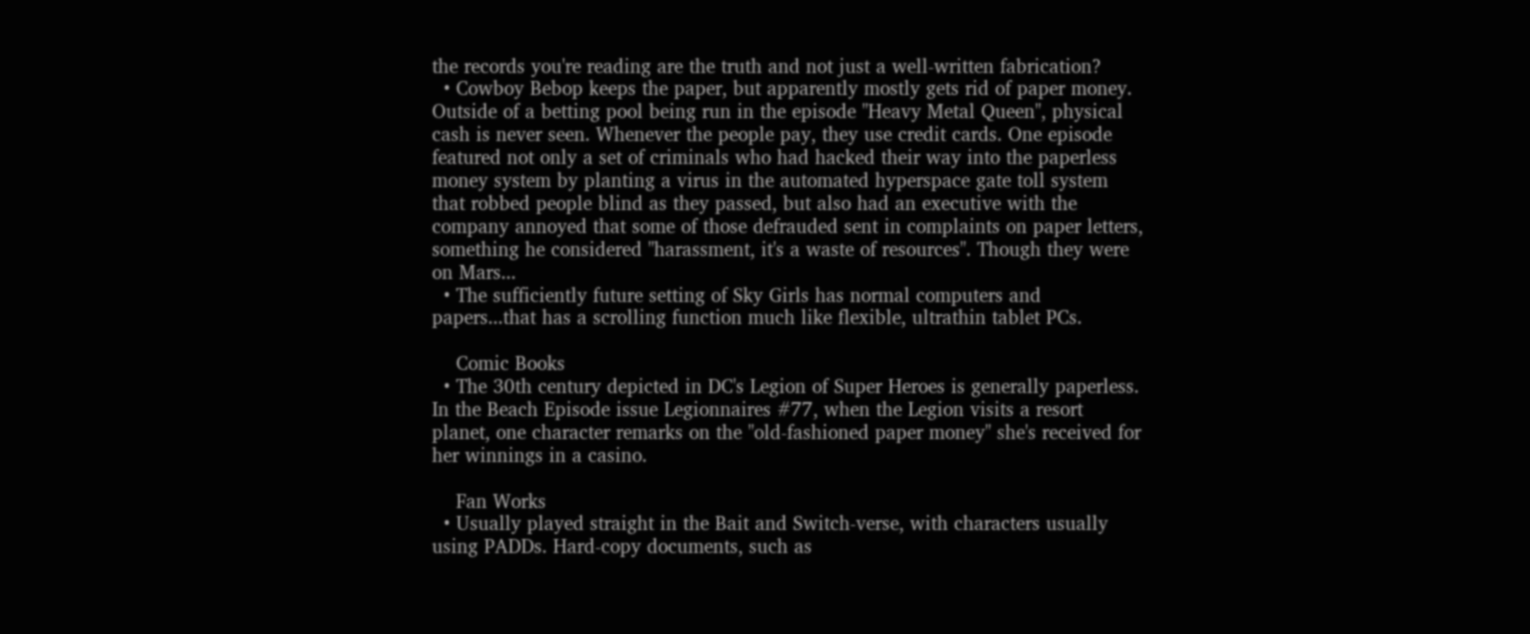the records you're reading are the truth and not just a well-written fabrication?
  • Cowboy Bebop keeps the paper, but apparently mostly gets rid of paper money. Outside of a betting pool being run in the episode "Heavy Metal Queen", physical cash is never seen. Whenever the people pay, they use credit cards. One episode featured not only a set of criminals who had hacked their way into the paperless money system by planting a virus in the automated hyperspace gate toll system that robbed people blind as they passed, but also had an executive with the company annoyed that some of those defrauded sent in complaints on paper letters, something he considered "harassment, it's a waste of resources". Though they were on Mars...
  • The sufficiently future setting of Sky Girls has normal computers and papers...that has a scrolling function much like flexible, ultrathin tablet PCs.

    Comic Books
  • The 30th century depicted in DC's Legion of Super Heroes is generally paperless. In the Beach Episode issue Legionnaires #77, when the Legion visits a resort planet, one character remarks on the "old-fashioned paper money" she's received for her winnings in a casino.

    Fan Works
  • Usually played straight in the Bait and Switch-verse, with characters usually using PADDs. Hard-copy documents, such as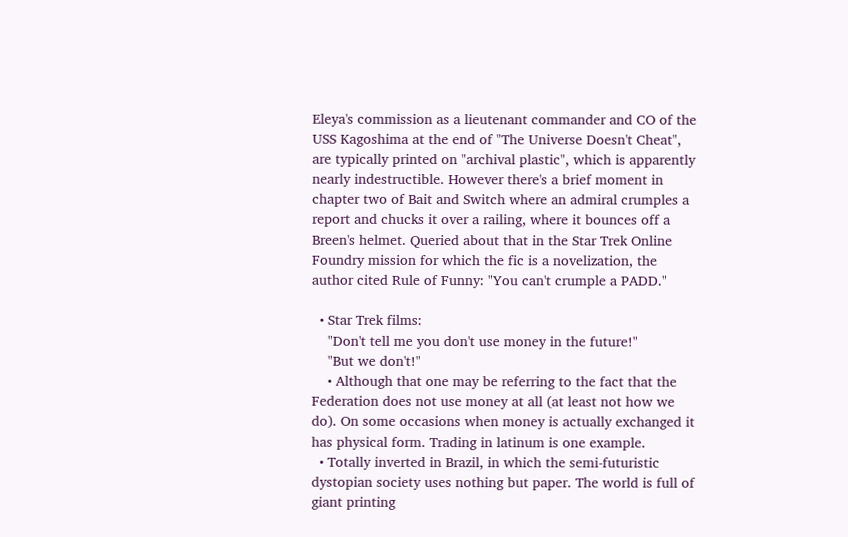Eleya's commission as a lieutenant commander and CO of the USS Kagoshima at the end of "The Universe Doesn't Cheat", are typically printed on "archival plastic", which is apparently nearly indestructible. However there's a brief moment in chapter two of Bait and Switch where an admiral crumples a report and chucks it over a railing, where it bounces off a Breen's helmet. Queried about that in the Star Trek Online Foundry mission for which the fic is a novelization, the author cited Rule of Funny: "You can't crumple a PADD."

  • Star Trek films:
    "Don't tell me you don't use money in the future!"
    "But we don't!"
    • Although that one may be referring to the fact that the Federation does not use money at all (at least not how we do). On some occasions when money is actually exchanged it has physical form. Trading in latinum is one example.
  • Totally inverted in Brazil, in which the semi-futuristic dystopian society uses nothing but paper. The world is full of giant printing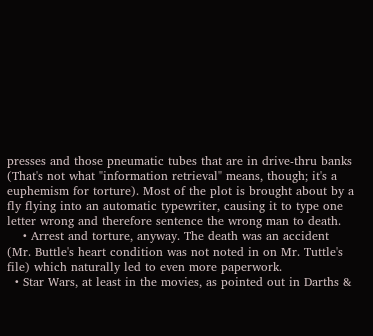presses and those pneumatic tubes that are in drive-thru banks (That's not what "information retrieval" means, though; it's a euphemism for torture). Most of the plot is brought about by a fly flying into an automatic typewriter, causing it to type one letter wrong and therefore sentence the wrong man to death.
    • Arrest and torture, anyway. The death was an accident (Mr. Buttle's heart condition was not noted in on Mr. Tuttle's file) which naturally led to even more paperwork.
  • Star Wars, at least in the movies, as pointed out in Darths &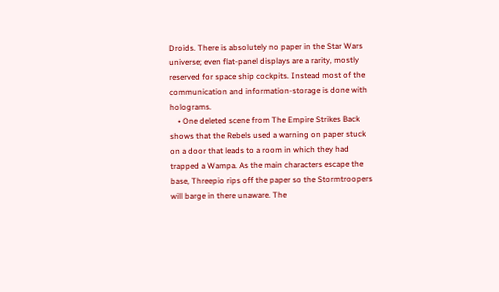Droids. There is absolutely no paper in the Star Wars universe; even flat-panel displays are a rarity, mostly reserved for space ship cockpits. Instead most of the communication and information-storage is done with holograms.
    • One deleted scene from The Empire Strikes Back shows that the Rebels used a warning on paper stuck on a door that leads to a room in which they had trapped a Wampa. As the main characters escape the base, Threepio rips off the paper so the Stormtroopers will barge in there unaware. The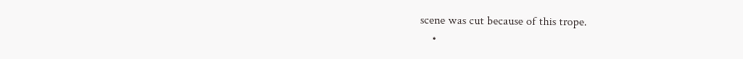scene was cut because of this trope.
    •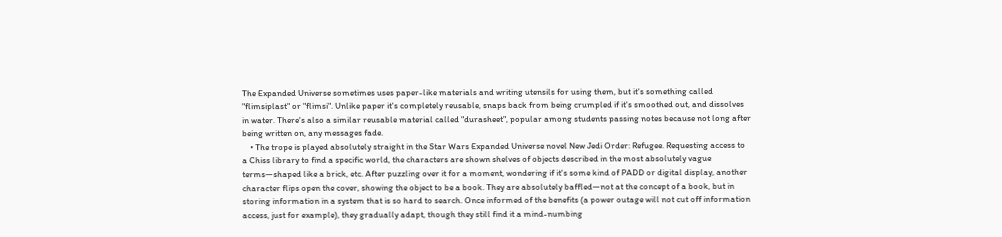The Expanded Universe sometimes uses paper-like materials and writing utensils for using them, but it's something called "flimsiplast" or "flimsi". Unlike paper it's completely reusable, snaps back from being crumpled if it's smoothed out, and dissolves in water. There's also a similar reusable material called "durasheet", popular among students passing notes because not long after being written on, any messages fade.
    • The trope is played absolutely straight in the Star Wars Expanded Universe novel New Jedi Order: Refugee. Requesting access to a Chiss library to find a specific world, the characters are shown shelves of objects described in the most absolutely vague terms—shaped like a brick, etc. After puzzling over it for a moment, wondering if it's some kind of PADD or digital display, another character flips open the cover, showing the object to be a book. They are absolutely baffled—not at the concept of a book, but in storing information in a system that is so hard to search. Once informed of the benefits (a power outage will not cut off information access, just for example), they gradually adapt, though they still find it a mind-numbing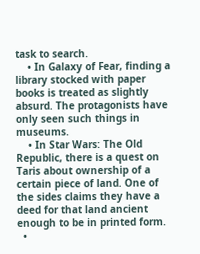task to search.
    • In Galaxy of Fear, finding a library stocked with paper books is treated as slightly absurd. The protagonists have only seen such things in museums.
    • In Star Wars: The Old Republic, there is a quest on Taris about ownership of a certain piece of land. One of the sides claims they have a deed for that land ancient enough to be in printed form.
  •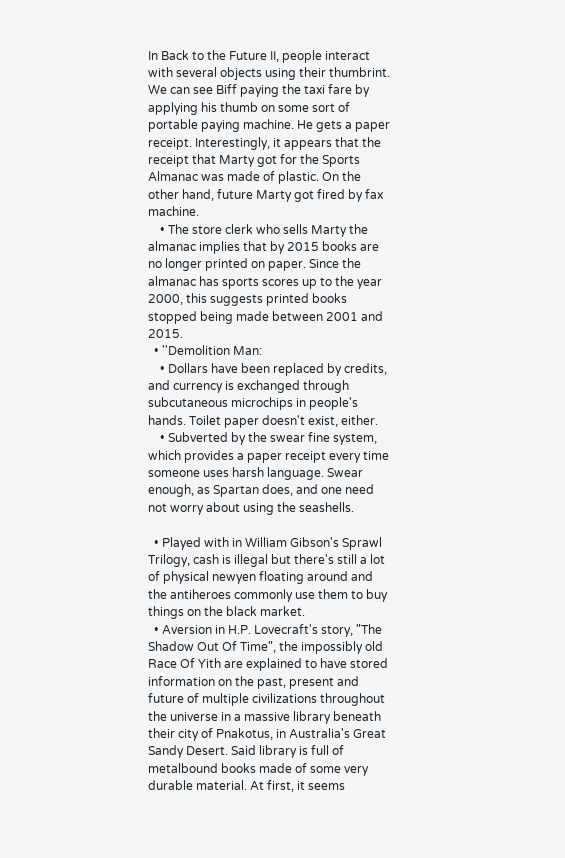In Back to the Future II, people interact with several objects using their thumbrint. We can see Biff paying the taxi fare by applying his thumb on some sort of portable paying machine. He gets a paper receipt. Interestingly, it appears that the receipt that Marty got for the Sports Almanac was made of plastic. On the other hand, future Marty got fired by fax machine.
    • The store clerk who sells Marty the almanac implies that by 2015 books are no longer printed on paper. Since the almanac has sports scores up to the year 2000, this suggests printed books stopped being made between 2001 and 2015.
  • ''Demolition Man:
    • Dollars have been replaced by credits, and currency is exchanged through subcutaneous microchips in people's hands. Toilet paper doesn't exist, either.
    • Subverted by the swear fine system, which provides a paper receipt every time someone uses harsh language. Swear enough, as Spartan does, and one need not worry about using the seashells.

  • Played with in William Gibson's Sprawl Trilogy, cash is illegal but there's still a lot of physical newyen floating around and the antiheroes commonly use them to buy things on the black market.
  • Aversion in H.P. Lovecraft's story, "The Shadow Out Of Time", the impossibly old Race Of Yith are explained to have stored information on the past, present and future of multiple civilizations throughout the universe in a massive library beneath their city of Pnakotus, in Australia's Great Sandy Desert. Said library is full of metalbound books made of some very durable material. At first, it seems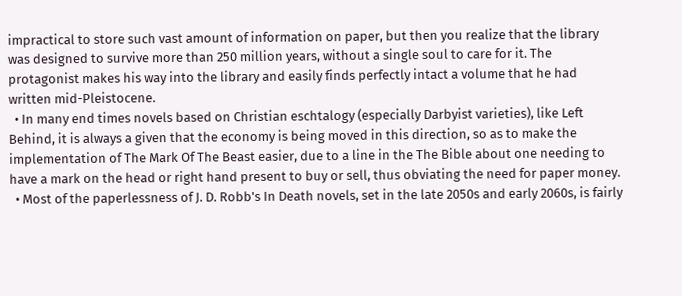impractical to store such vast amount of information on paper, but then you realize that the library was designed to survive more than 250 million years, without a single soul to care for it. The protagonist makes his way into the library and easily finds perfectly intact a volume that he had written mid-Pleistocene.
  • In many end times novels based on Christian eschtalogy (especially Darbyist varieties), like Left Behind, it is always a given that the economy is being moved in this direction, so as to make the implementation of The Mark Of The Beast easier, due to a line in the The Bible about one needing to have a mark on the head or right hand present to buy or sell, thus obviating the need for paper money.
  • Most of the paperlessness of J. D. Robb's In Death novels, set in the late 2050s and early 2060s, is fairly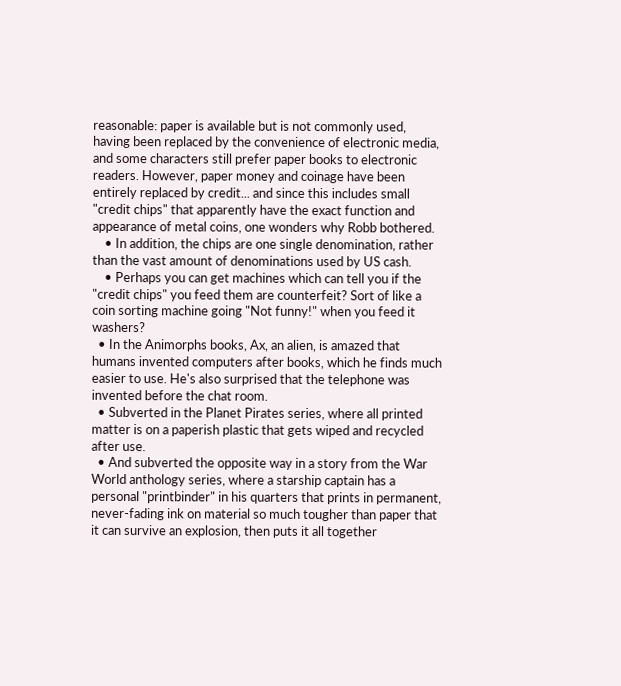reasonable: paper is available but is not commonly used, having been replaced by the convenience of electronic media, and some characters still prefer paper books to electronic readers. However, paper money and coinage have been entirely replaced by credit... and since this includes small "credit chips" that apparently have the exact function and appearance of metal coins, one wonders why Robb bothered.
    • In addition, the chips are one single denomination, rather than the vast amount of denominations used by US cash.
    • Perhaps you can get machines which can tell you if the "credit chips" you feed them are counterfeit? Sort of like a coin sorting machine going "Not funny!" when you feed it washers?
  • In the Animorphs books, Ax, an alien, is amazed that humans invented computers after books, which he finds much easier to use. He's also surprised that the telephone was invented before the chat room.
  • Subverted in the Planet Pirates series, where all printed matter is on a paperish plastic that gets wiped and recycled after use.
  • And subverted the opposite way in a story from the War World anthology series, where a starship captain has a personal "printbinder" in his quarters that prints in permanent, never-fading ink on material so much tougher than paper that it can survive an explosion, then puts it all together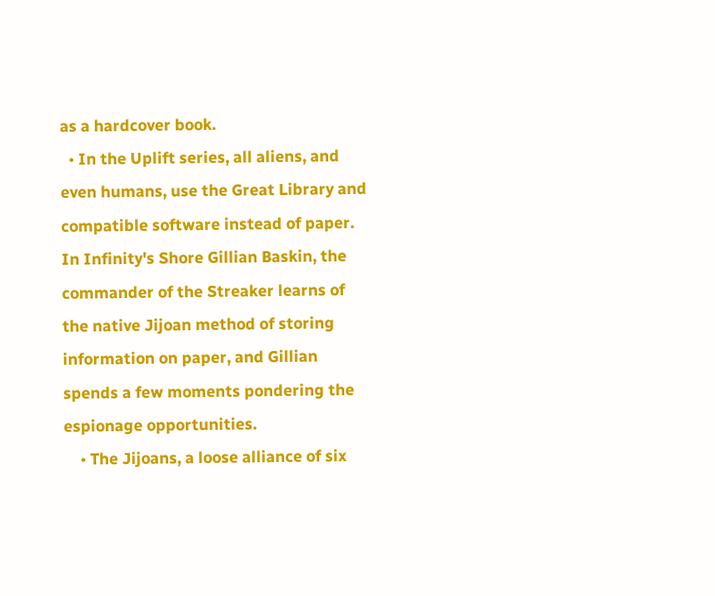as a hardcover book.
  • In the Uplift series, all aliens, and even humans, use the Great Library and compatible software instead of paper. In Infinity's Shore Gillian Baskin, the commander of the Streaker learns of the native Jijoan method of storing information on paper, and Gillian spends a few moments pondering the espionage opportunities.
    • The Jijoans, a loose alliance of six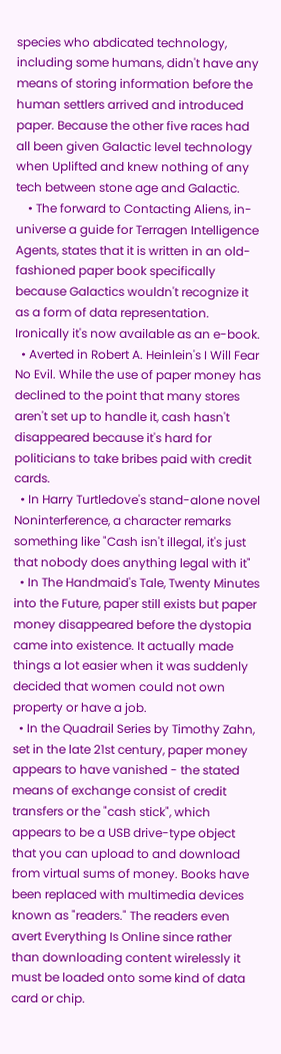species who abdicated technology, including some humans, didn't have any means of storing information before the human settlers arrived and introduced paper. Because the other five races had all been given Galactic level technology when Uplifted and knew nothing of any tech between stone age and Galactic.
    • The forward to Contacting Aliens, in-universe a guide for Terragen Intelligence Agents, states that it is written in an old-fashioned paper book specifically because Galactics wouldn't recognize it as a form of data representation. Ironically it's now available as an e-book.
  • Averted in Robert A. Heinlein's I Will Fear No Evil. While the use of paper money has declined to the point that many stores aren't set up to handle it, cash hasn't disappeared because it's hard for politicians to take bribes paid with credit cards.
  • In Harry Turtledove's stand-alone novel Noninterference, a character remarks something like "Cash isn't illegal, it's just that nobody does anything legal with it"
  • In The Handmaid's Tale, Twenty Minutes into the Future, paper still exists but paper money disappeared before the dystopia came into existence. It actually made things a lot easier when it was suddenly decided that women could not own property or have a job.
  • In the Quadrail Series by Timothy Zahn, set in the late 21st century, paper money appears to have vanished - the stated means of exchange consist of credit transfers or the "cash stick", which appears to be a USB drive-type object that you can upload to and download from virtual sums of money. Books have been replaced with multimedia devices known as "readers." The readers even avert Everything Is Online since rather than downloading content wirelessly it must be loaded onto some kind of data card or chip.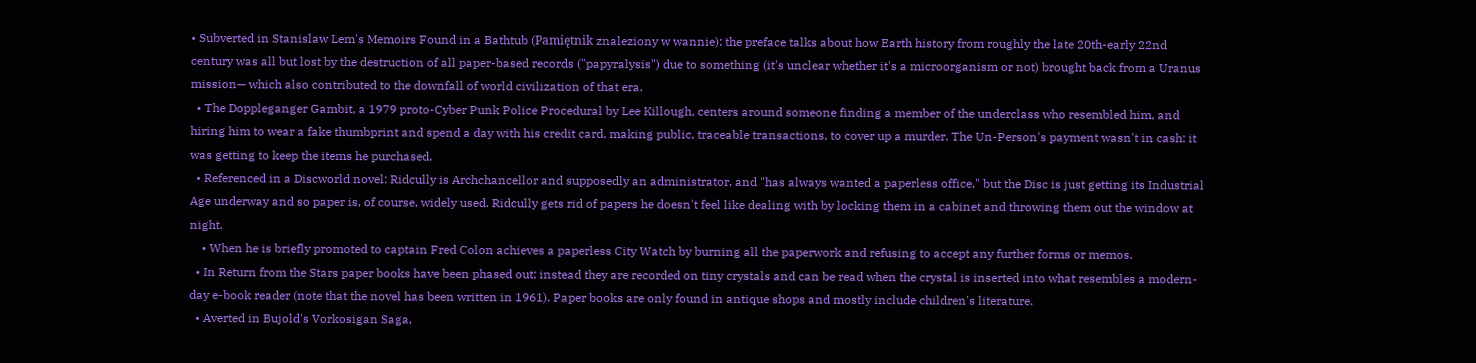• Subverted in Stanislaw Lem's Memoirs Found in a Bathtub (Pamiętnik znaleziony w wannie): the preface talks about how Earth history from roughly the late 20th-early 22nd century was all but lost by the destruction of all paper-based records ("papyralysis") due to something (it's unclear whether it's a microorganism or not) brought back from a Uranus mission— which also contributed to the downfall of world civilization of that era.
  • The Doppleganger Gambit, a 1979 proto-Cyber Punk Police Procedural by Lee Killough, centers around someone finding a member of the underclass who resembled him, and hiring him to wear a fake thumbprint and spend a day with his credit card, making public, traceable transactions, to cover up a murder. The Un-Person's payment wasn't in cash: it was getting to keep the items he purchased.
  • Referenced in a Discworld novel: Ridcully is Archchancellor and supposedly an administrator, and "has always wanted a paperless office," but the Disc is just getting its Industrial Age underway and so paper is, of course, widely used. Ridcully gets rid of papers he doesn't feel like dealing with by locking them in a cabinet and throwing them out the window at night.
    • When he is briefly promoted to captain Fred Colon achieves a paperless City Watch by burning all the paperwork and refusing to accept any further forms or memos.
  • In Return from the Stars paper books have been phased out; instead they are recorded on tiny crystals and can be read when the crystal is inserted into what resembles a modern-day e-book reader (note that the novel has been written in 1961). Paper books are only found in antique shops and mostly include children's literature.
  • Averted in Bujold's Vorkosigan Saga,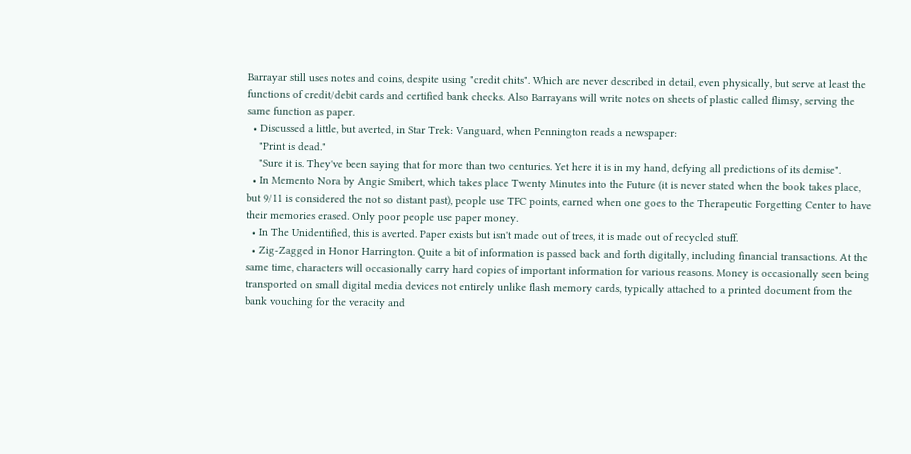Barrayar still uses notes and coins, despite using "credit chits". Which are never described in detail, even physically, but serve at least the functions of credit/debit cards and certified bank checks. Also Barrayans will write notes on sheets of plastic called flimsy, serving the same function as paper.
  • Discussed a little, but averted, in Star Trek: Vanguard, when Pennington reads a newspaper:
    "Print is dead."
    "Sure it is. They've been saying that for more than two centuries. Yet here it is in my hand, defying all predictions of its demise".
  • In Memento Nora by Angie Smibert, which takes place Twenty Minutes into the Future (it is never stated when the book takes place, but 9/11 is considered the not so distant past), people use TFC points, earned when one goes to the Therapeutic Forgetting Center to have their memories erased. Only poor people use paper money.
  • In The Unidentified, this is averted. Paper exists but isn't made out of trees, it is made out of recycled stuff.
  • Zig-Zagged in Honor Harrington. Quite a bit of information is passed back and forth digitally, including financial transactions. At the same time, characters will occasionally carry hard copies of important information for various reasons. Money is occasionally seen being transported on small digital media devices not entirely unlike flash memory cards, typically attached to a printed document from the bank vouching for the veracity and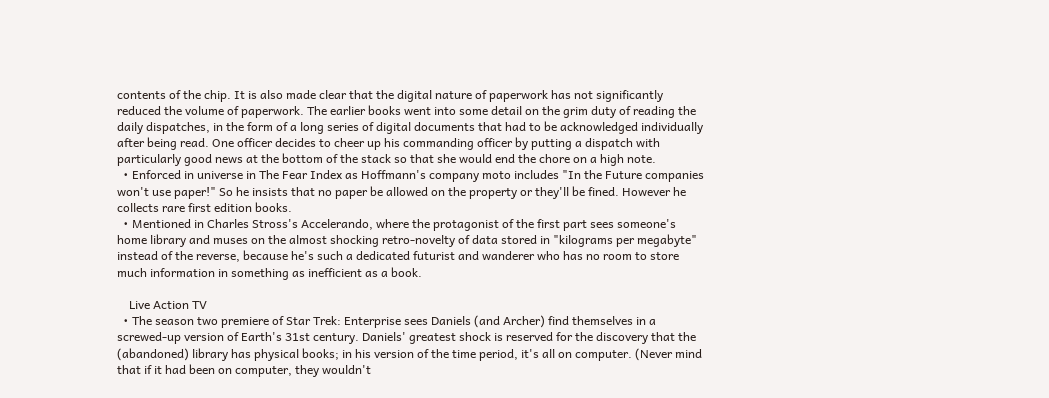contents of the chip. It is also made clear that the digital nature of paperwork has not significantly reduced the volume of paperwork. The earlier books went into some detail on the grim duty of reading the daily dispatches, in the form of a long series of digital documents that had to be acknowledged individually after being read. One officer decides to cheer up his commanding officer by putting a dispatch with particularly good news at the bottom of the stack so that she would end the chore on a high note.
  • Enforced in universe in The Fear Index as Hoffmann's company moto includes "In the Future companies won't use paper!" So he insists that no paper be allowed on the property or they'll be fined. However he collects rare first edition books.
  • Mentioned in Charles Stross's Accelerando, where the protagonist of the first part sees someone's home library and muses on the almost shocking retro-novelty of data stored in "kilograms per megabyte" instead of the reverse, because he's such a dedicated futurist and wanderer who has no room to store much information in something as inefficient as a book.

    Live Action TV
  • The season two premiere of Star Trek: Enterprise sees Daniels (and Archer) find themselves in a screwed-up version of Earth's 31st century. Daniels' greatest shock is reserved for the discovery that the (abandoned) library has physical books; in his version of the time period, it's all on computer. (Never mind that if it had been on computer, they wouldn't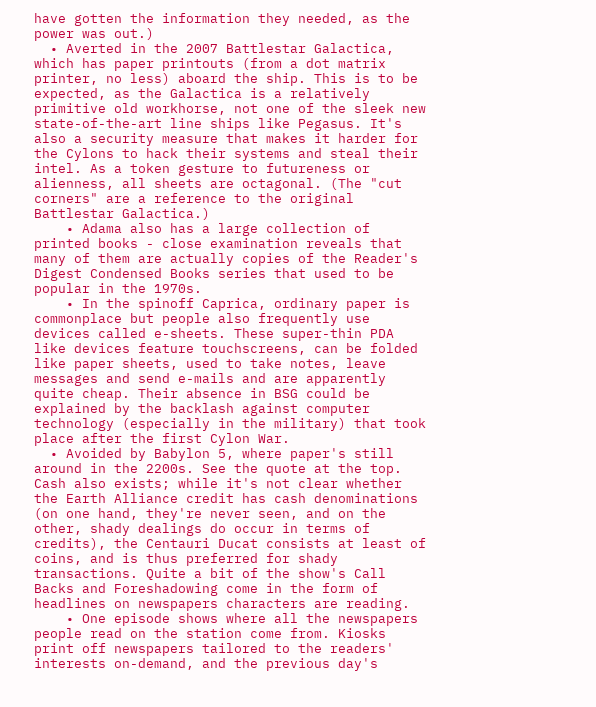have gotten the information they needed, as the power was out.)
  • Averted in the 2007 Battlestar Galactica, which has paper printouts (from a dot matrix printer, no less) aboard the ship. This is to be expected, as the Galactica is a relatively primitive old workhorse, not one of the sleek new state-of-the-art line ships like Pegasus. It's also a security measure that makes it harder for the Cylons to hack their systems and steal their intel. As a token gesture to futureness or alienness, all sheets are octagonal. (The "cut corners" are a reference to the original Battlestar Galactica.)
    • Adama also has a large collection of printed books - close examination reveals that many of them are actually copies of the Reader's Digest Condensed Books series that used to be popular in the 1970s.
    • In the spinoff Caprica, ordinary paper is commonplace but people also frequently use devices called e-sheets. These super-thin PDA like devices feature touchscreens, can be folded like paper sheets, used to take notes, leave messages and send e-mails and are apparently quite cheap. Their absence in BSG could be explained by the backlash against computer technology (especially in the military) that took place after the first Cylon War.
  • Avoided by Babylon 5, where paper's still around in the 2200s. See the quote at the top. Cash also exists; while it's not clear whether the Earth Alliance credit has cash denominations (on one hand, they're never seen, and on the other, shady dealings do occur in terms of credits), the Centauri Ducat consists at least of coins, and is thus preferred for shady transactions. Quite a bit of the show's Call Backs and Foreshadowing come in the form of headlines on newspapers characters are reading.
    • One episode shows where all the newspapers people read on the station come from. Kiosks print off newspapers tailored to the readers' interests on-demand, and the previous day's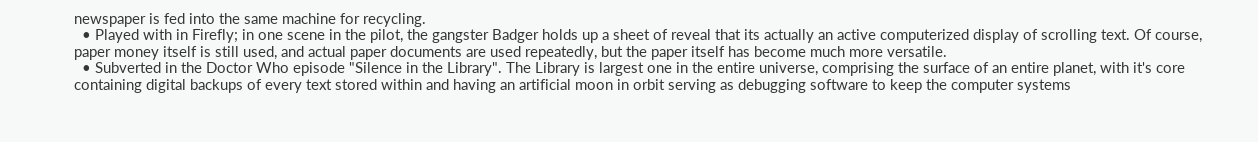newspaper is fed into the same machine for recycling.
  • Played with in Firefly; in one scene in the pilot, the gangster Badger holds up a sheet of reveal that its actually an active computerized display of scrolling text. Of course, paper money itself is still used, and actual paper documents are used repeatedly, but the paper itself has become much more versatile.
  • Subverted in the Doctor Who episode "Silence in the Library". The Library is largest one in the entire universe, comprising the surface of an entire planet, with it's core containing digital backups of every text stored within and having an artificial moon in orbit serving as debugging software to keep the computer systems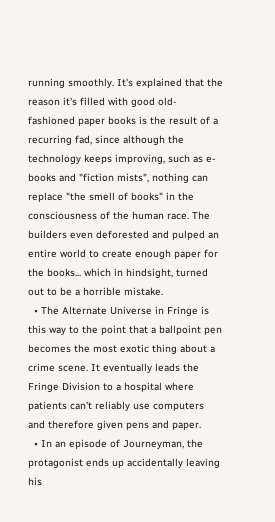running smoothly. It's explained that the reason it's filled with good old-fashioned paper books is the result of a recurring fad, since although the technology keeps improving, such as e-books and "fiction mists", nothing can replace "the smell of books" in the consciousness of the human race. The builders even deforested and pulped an entire world to create enough paper for the books... which in hindsight, turned out to be a horrible mistake.
  • The Alternate Universe in Fringe is this way to the point that a ballpoint pen becomes the most exotic thing about a crime scene. It eventually leads the Fringe Division to a hospital where patients can't reliably use computers and therefore given pens and paper.
  • In an episode of Journeyman, the protagonist ends up accidentally leaving his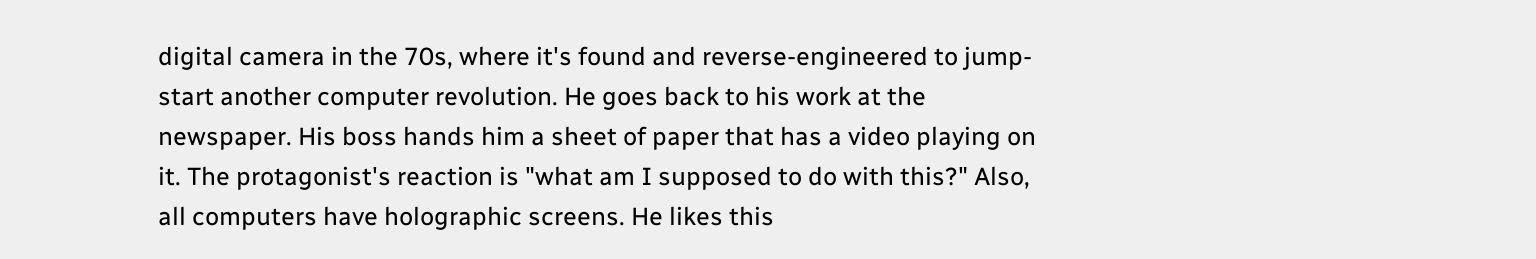digital camera in the 70s, where it's found and reverse-engineered to jump-start another computer revolution. He goes back to his work at the newspaper. His boss hands him a sheet of paper that has a video playing on it. The protagonist's reaction is "what am I supposed to do with this?" Also, all computers have holographic screens. He likes this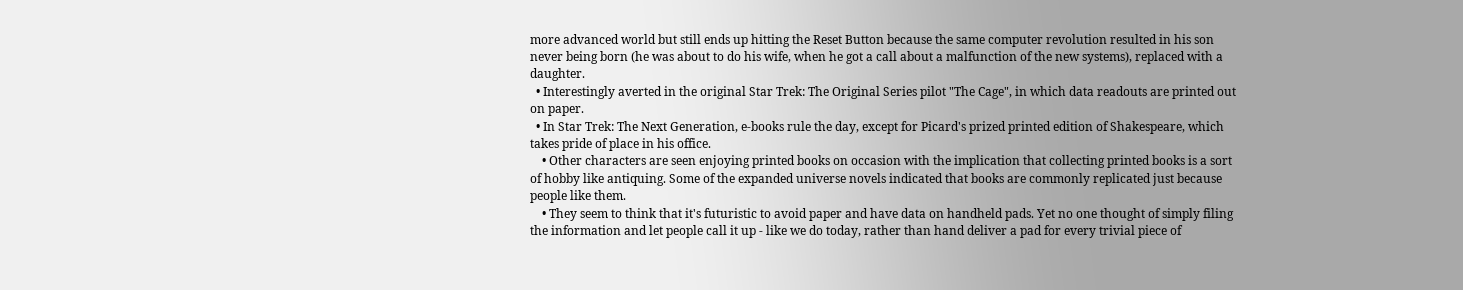more advanced world but still ends up hitting the Reset Button because the same computer revolution resulted in his son never being born (he was about to do his wife, when he got a call about a malfunction of the new systems), replaced with a daughter.
  • Interestingly averted in the original Star Trek: The Original Series pilot "The Cage", in which data readouts are printed out on paper.
  • In Star Trek: The Next Generation, e-books rule the day, except for Picard's prized printed edition of Shakespeare, which takes pride of place in his office.
    • Other characters are seen enjoying printed books on occasion with the implication that collecting printed books is a sort of hobby like antiquing. Some of the expanded universe novels indicated that books are commonly replicated just because people like them.
    • They seem to think that it's futuristic to avoid paper and have data on handheld pads. Yet no one thought of simply filing the information and let people call it up - like we do today, rather than hand deliver a pad for every trivial piece of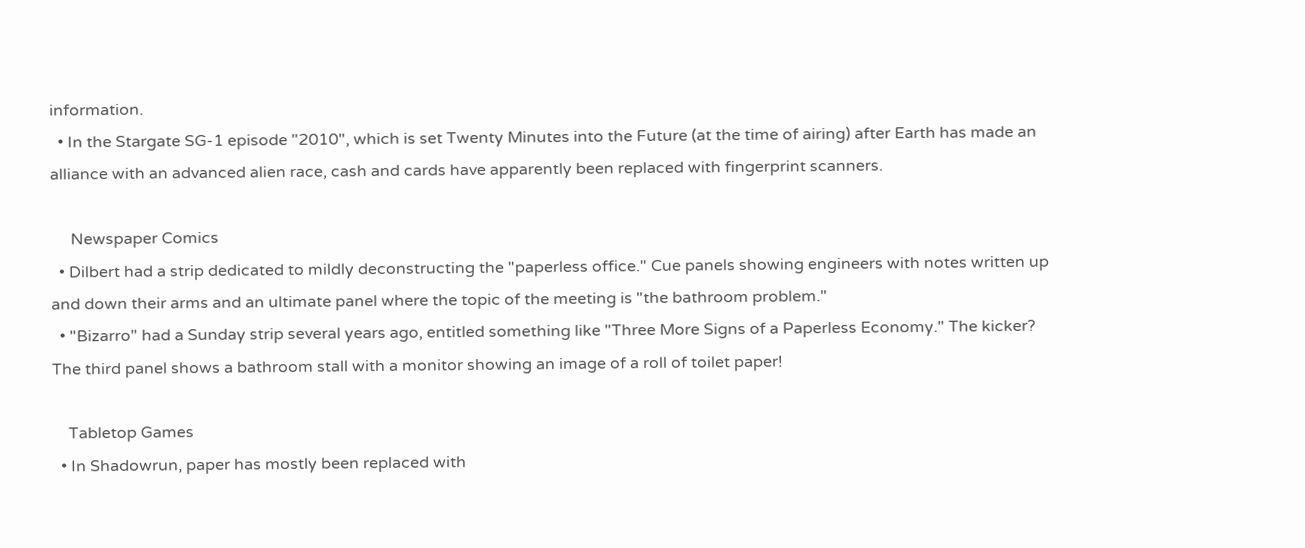information.
  • In the Stargate SG-1 episode "2010", which is set Twenty Minutes into the Future (at the time of airing) after Earth has made an alliance with an advanced alien race, cash and cards have apparently been replaced with fingerprint scanners.

     Newspaper Comics
  • Dilbert had a strip dedicated to mildly deconstructing the "paperless office." Cue panels showing engineers with notes written up and down their arms and an ultimate panel where the topic of the meeting is "the bathroom problem."
  • "Bizarro" had a Sunday strip several years ago, entitled something like "Three More Signs of a Paperless Economy." The kicker? The third panel shows a bathroom stall with a monitor showing an image of a roll of toilet paper!

    Tabletop Games
  • In Shadowrun, paper has mostly been replaced with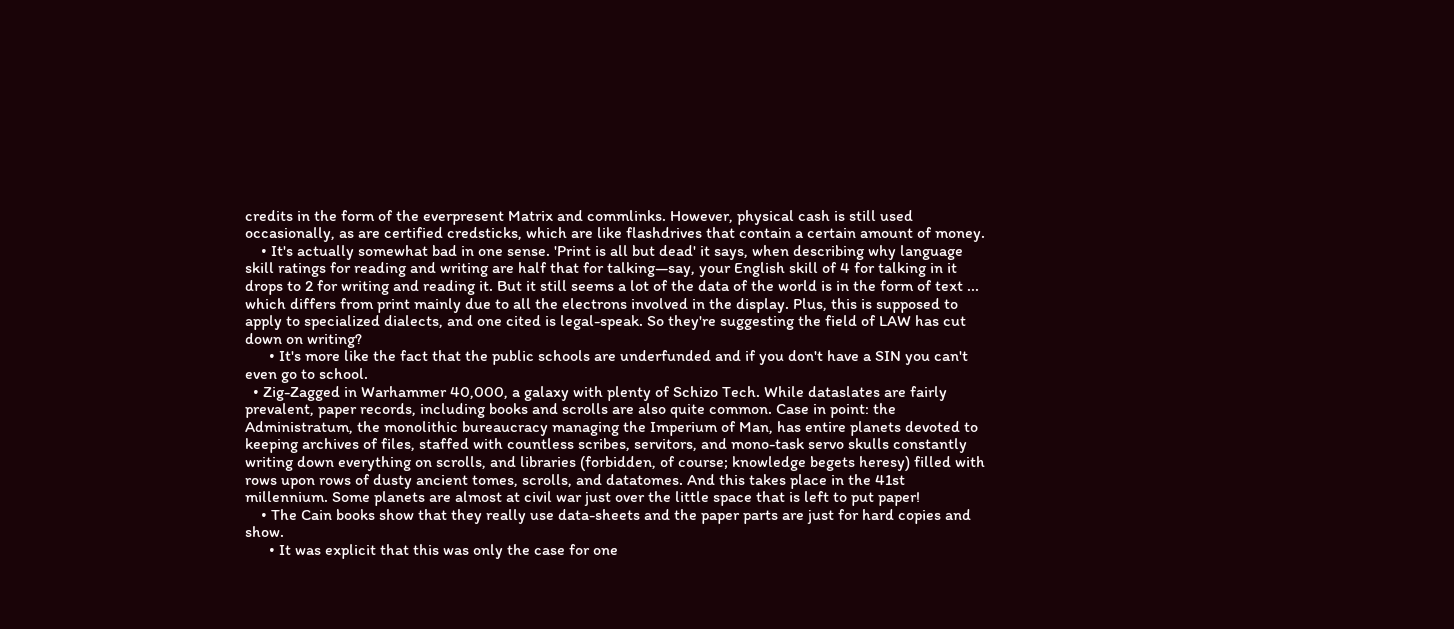credits in the form of the everpresent Matrix and commlinks. However, physical cash is still used occasionally, as are certified credsticks, which are like flashdrives that contain a certain amount of money.
    • It's actually somewhat bad in one sense. 'Print is all but dead' it says, when describing why language skill ratings for reading and writing are half that for talking—say, your English skill of 4 for talking in it drops to 2 for writing and reading it. But it still seems a lot of the data of the world is in the form of text ... which differs from print mainly due to all the electrons involved in the display. Plus, this is supposed to apply to specialized dialects, and one cited is legal-speak. So they're suggesting the field of LAW has cut down on writing?
      • It's more like the fact that the public schools are underfunded and if you don't have a SIN you can't even go to school.
  • Zig-Zagged in Warhammer 40,000, a galaxy with plenty of Schizo Tech. While dataslates are fairly prevalent, paper records, including books and scrolls are also quite common. Case in point: the Administratum, the monolithic bureaucracy managing the Imperium of Man, has entire planets devoted to keeping archives of files, staffed with countless scribes, servitors, and mono-task servo skulls constantly writing down everything on scrolls, and libraries (forbidden, of course; knowledge begets heresy) filled with rows upon rows of dusty ancient tomes, scrolls, and datatomes. And this takes place in the 41st millennium. Some planets are almost at civil war just over the little space that is left to put paper!
    • The Cain books show that they really use data-sheets and the paper parts are just for hard copies and show.
      • It was explicit that this was only the case for one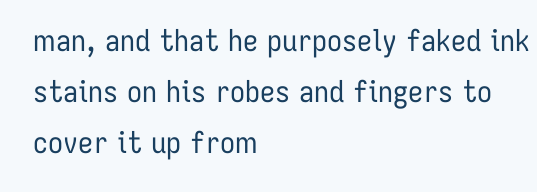man, and that he purposely faked ink stains on his robes and fingers to cover it up from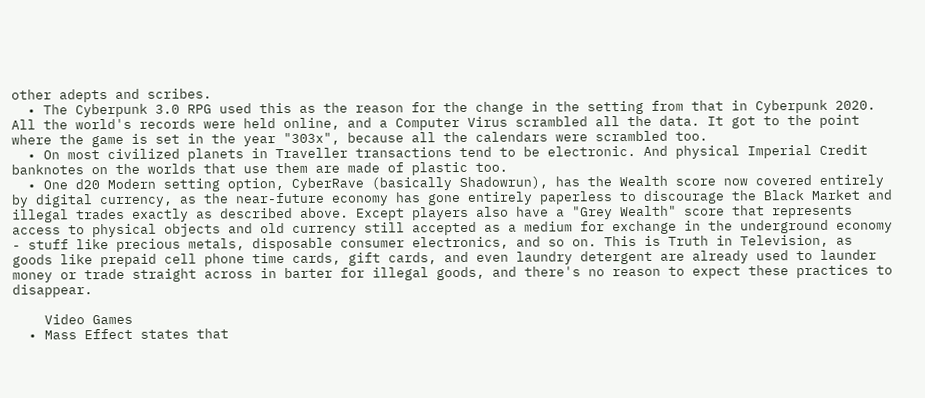other adepts and scribes.
  • The Cyberpunk 3.0 RPG used this as the reason for the change in the setting from that in Cyberpunk 2020. All the world's records were held online, and a Computer Virus scrambled all the data. It got to the point where the game is set in the year "303x", because all the calendars were scrambled too.
  • On most civilized planets in Traveller transactions tend to be electronic. And physical Imperial Credit banknotes on the worlds that use them are made of plastic too.
  • One d20 Modern setting option, CyberRave (basically Shadowrun), has the Wealth score now covered entirely by digital currency, as the near-future economy has gone entirely paperless to discourage the Black Market and illegal trades exactly as described above. Except players also have a "Grey Wealth" score that represents access to physical objects and old currency still accepted as a medium for exchange in the underground economy - stuff like precious metals, disposable consumer electronics, and so on. This is Truth in Television, as goods like prepaid cell phone time cards, gift cards, and even laundry detergent are already used to launder money or trade straight across in barter for illegal goods, and there's no reason to expect these practices to disappear.

    Video Games
  • Mass Effect states that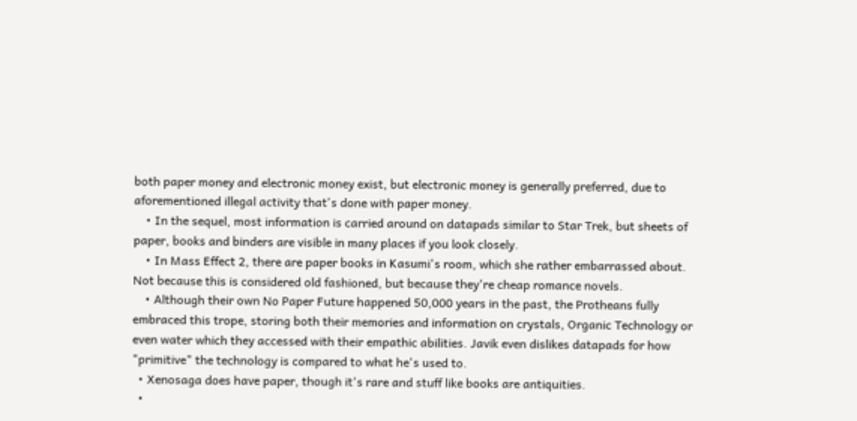both paper money and electronic money exist, but electronic money is generally preferred, due to aforementioned illegal activity that's done with paper money.
    • In the sequel, most information is carried around on datapads similar to Star Trek, but sheets of paper, books and binders are visible in many places if you look closely.
    • In Mass Effect 2, there are paper books in Kasumi's room, which she rather embarrassed about. Not because this is considered old fashioned, but because they're cheap romance novels.
    • Although their own No Paper Future happened 50,000 years in the past, the Protheans fully embraced this trope, storing both their memories and information on crystals, Organic Technology or even water which they accessed with their empathic abilities. Javik even dislikes datapads for how "primitive" the technology is compared to what he's used to.
  • Xenosaga does have paper, though it's rare and stuff like books are antiquities.
  •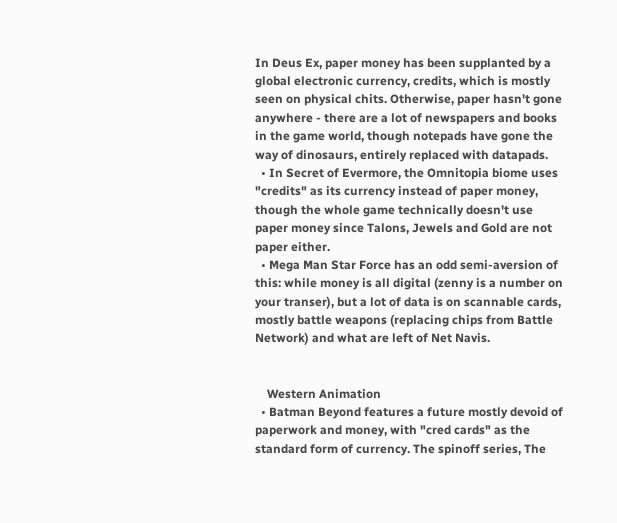In Deus Ex, paper money has been supplanted by a global electronic currency, credits, which is mostly seen on physical chits. Otherwise, paper hasn't gone anywhere - there are a lot of newspapers and books in the game world, though notepads have gone the way of dinosaurs, entirely replaced with datapads.
  • In Secret of Evermore, the Omnitopia biome uses "credits" as its currency instead of paper money, though the whole game technically doesn't use paper money since Talons, Jewels and Gold are not paper either.
  • Mega Man Star Force has an odd semi-aversion of this: while money is all digital (zenny is a number on your transer), but a lot of data is on scannable cards, mostly battle weapons (replacing chips from Battle Network) and what are left of Net Navis.


    Western Animation
  • Batman Beyond features a future mostly devoid of paperwork and money, with "cred cards" as the standard form of currency. The spinoff series, The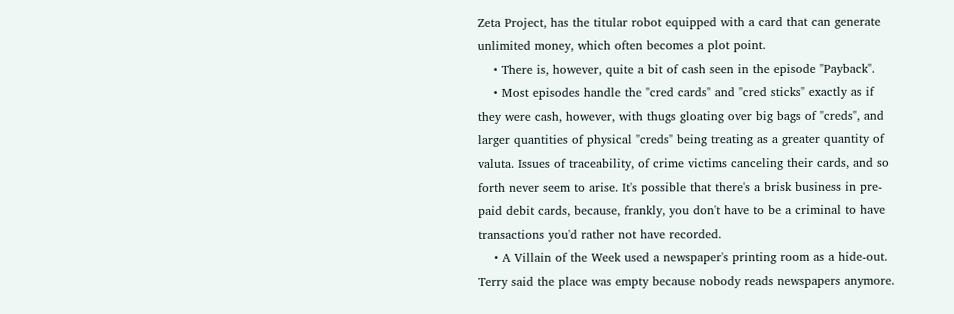Zeta Project, has the titular robot equipped with a card that can generate unlimited money, which often becomes a plot point.
    • There is, however, quite a bit of cash seen in the episode "Payback".
    • Most episodes handle the "cred cards" and "cred sticks" exactly as if they were cash, however, with thugs gloating over big bags of "creds", and larger quantities of physical "creds" being treating as a greater quantity of valuta. Issues of traceability, of crime victims canceling their cards, and so forth never seem to arise. It's possible that there's a brisk business in pre-paid debit cards, because, frankly, you don't have to be a criminal to have transactions you'd rather not have recorded.
    • A Villain of the Week used a newspaper's printing room as a hide-out. Terry said the place was empty because nobody reads newspapers anymore.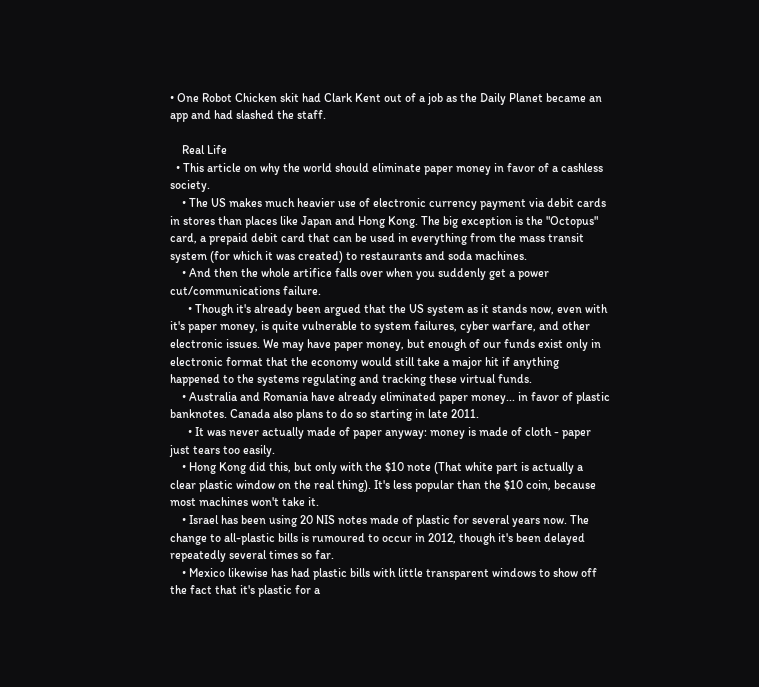• One Robot Chicken skit had Clark Kent out of a job as the Daily Planet became an app and had slashed the staff.

    Real Life
  • This article on why the world should eliminate paper money in favor of a cashless society.
    • The US makes much heavier use of electronic currency payment via debit cards in stores than places like Japan and Hong Kong. The big exception is the "Octopus" card, a prepaid debit card that can be used in everything from the mass transit system (for which it was created) to restaurants and soda machines.
    • And then the whole artifice falls over when you suddenly get a power cut/communications failure.
      • Though it's already been argued that the US system as it stands now, even with it's paper money, is quite vulnerable to system failures, cyber warfare, and other electronic issues. We may have paper money, but enough of our funds exist only in electronic format that the economy would still take a major hit if anything happened to the systems regulating and tracking these virtual funds.
    • Australia and Romania have already eliminated paper money... in favor of plastic banknotes. Canada also plans to do so starting in late 2011.
      • It was never actually made of paper anyway: money is made of cloth - paper just tears too easily.
    • Hong Kong did this, but only with the $10 note (That white part is actually a clear plastic window on the real thing). It's less popular than the $10 coin, because most machines won't take it.
    • Israel has been using 20 NIS notes made of plastic for several years now. The change to all-plastic bills is rumoured to occur in 2012, though it's been delayed repeatedly several times so far.
    • Mexico likewise has had plastic bills with little transparent windows to show off the fact that it's plastic for a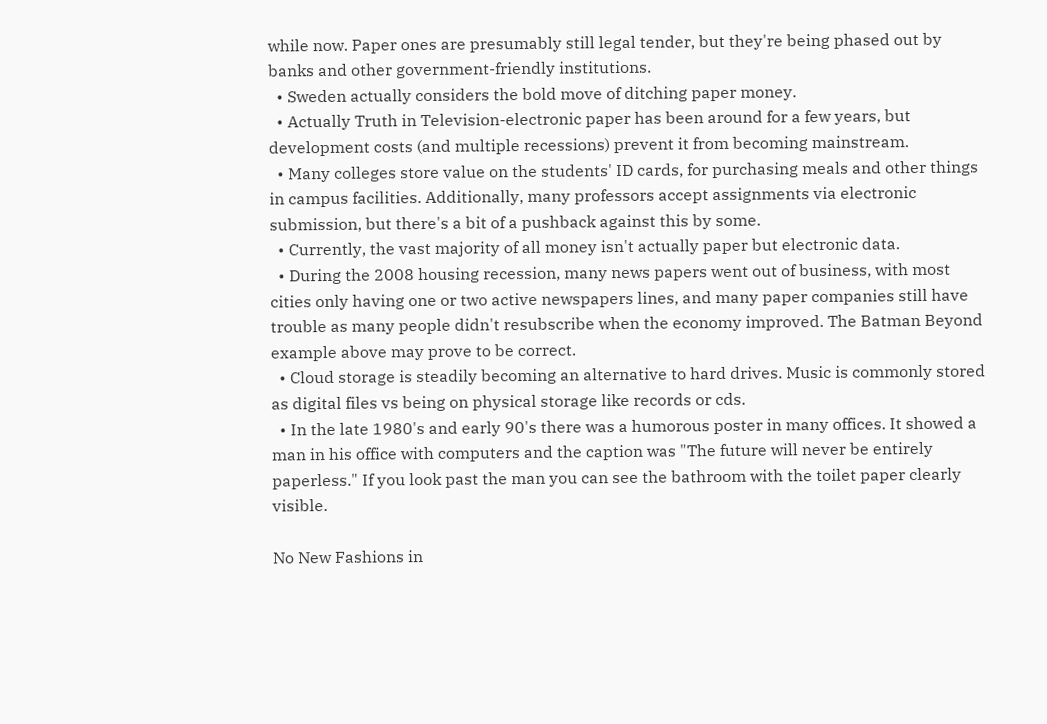while now. Paper ones are presumably still legal tender, but they're being phased out by banks and other government-friendly institutions.
  • Sweden actually considers the bold move of ditching paper money.
  • Actually Truth in Television-electronic paper has been around for a few years, but development costs (and multiple recessions) prevent it from becoming mainstream.
  • Many colleges store value on the students' ID cards, for purchasing meals and other things in campus facilities. Additionally, many professors accept assignments via electronic submission, but there's a bit of a pushback against this by some.
  • Currently, the vast majority of all money isn't actually paper but electronic data.
  • During the 2008 housing recession, many news papers went out of business, with most cities only having one or two active newspapers lines, and many paper companies still have trouble as many people didn't resubscribe when the economy improved. The Batman Beyond example above may prove to be correct.
  • Cloud storage is steadily becoming an alternative to hard drives. Music is commonly stored as digital files vs being on physical storage like records or cds.
  • In the late 1980's and early 90's there was a humorous poster in many offices. It showed a man in his office with computers and the caption was "The future will never be entirely paperless." If you look past the man you can see the bathroom with the toilet paper clearly visible.

No New Fashions in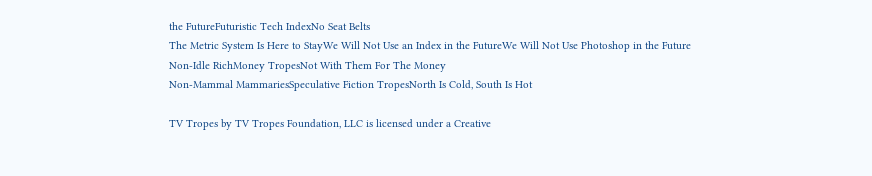the FutureFuturistic Tech IndexNo Seat Belts
The Metric System Is Here to StayWe Will Not Use an Index in the FutureWe Will Not Use Photoshop in the Future
Non-Idle RichMoney TropesNot With Them For The Money
Non-Mammal MammariesSpeculative Fiction TropesNorth Is Cold, South Is Hot

TV Tropes by TV Tropes Foundation, LLC is licensed under a Creative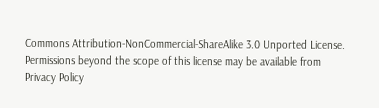Commons Attribution-NonCommercial-ShareAlike 3.0 Unported License.
Permissions beyond the scope of this license may be available from
Privacy Policy